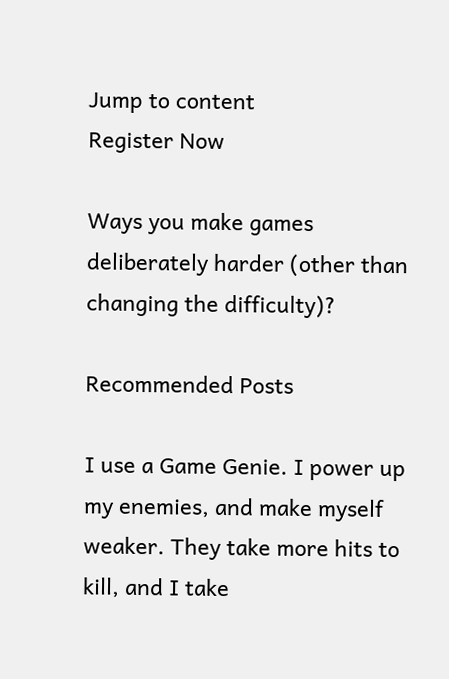Jump to content
Register Now

Ways you make games deliberately harder (other than changing the difficulty)?

Recommended Posts

I use a Game Genie. I power up my enemies, and make myself weaker. They take more hits to kill, and I take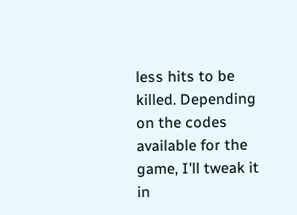less hits to be killed. Depending on the codes available for the game, I'll tweak it in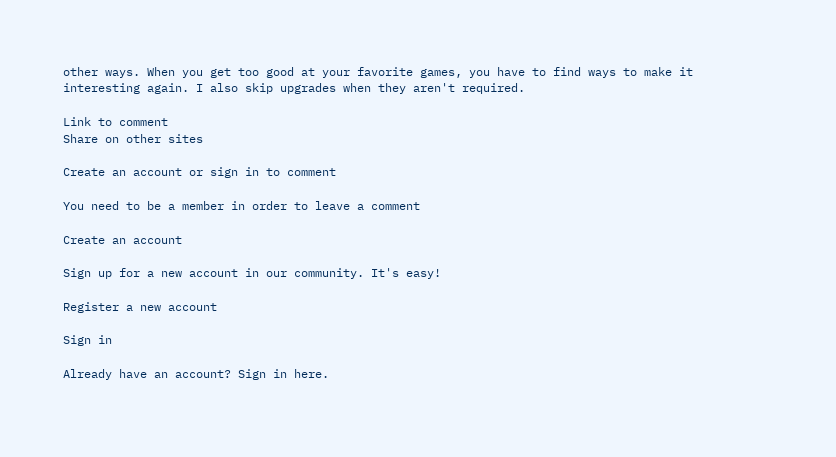other ways. When you get too good at your favorite games, you have to find ways to make it interesting again. I also skip upgrades when they aren't required.

Link to comment
Share on other sites

Create an account or sign in to comment

You need to be a member in order to leave a comment

Create an account

Sign up for a new account in our community. It's easy!

Register a new account

Sign in

Already have an account? Sign in here.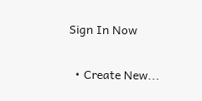Sign In Now

  • Create New...